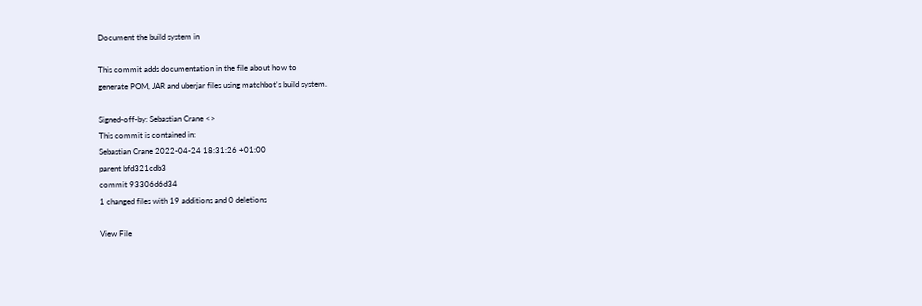Document the build system in

This commit adds documentation in the file about how to
generate POM, JAR and uberjar files using matchbot's build system.

Signed-off-by: Sebastian Crane <>
This commit is contained in:
Sebastian Crane 2022-04-24 18:31:26 +01:00
parent bfd321cdb3
commit 93306d6d34
1 changed files with 19 additions and 0 deletions

View File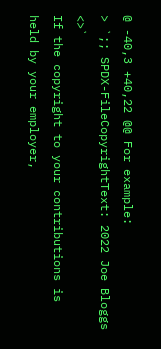@ -40,3 +40,22 @@ For example:
> `;; SPDX-FileCopyrightText: 2022 Joe Bloggs <>`
If the copyright to your contributions is held by your employer,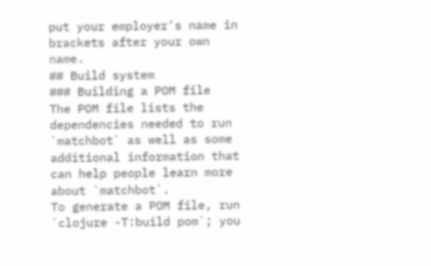put your employer's name in brackets after your own name.
## Build system
### Building a POM file
The POM file lists the dependencies needed to run `matchbot` as well as some additional information that can help people learn more about `matchbot`.
To generate a POM file, run `clojure -T:build pom`; you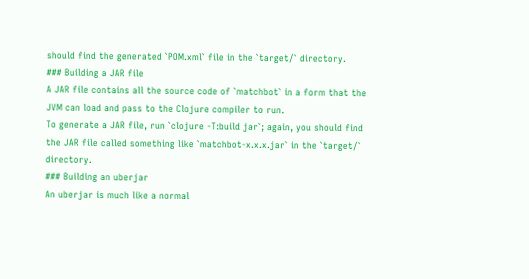should find the generated `POM.xml` file in the `target/` directory.
### Building a JAR file
A JAR file contains all the source code of `matchbot` in a form that the JVM can load and pass to the Clojure compiler to run.
To generate a JAR file, run `clojure -T:build jar`; again, you should find the JAR file called something like `matchbot-x.x.x.jar` in the `target/` directory.
### Building an uberjar
An uberjar is much like a normal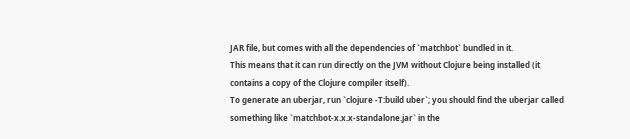JAR file, but comes with all the dependencies of `matchbot` bundled in it.
This means that it can run directly on the JVM without Clojure being installed (it contains a copy of the Clojure compiler itself).
To generate an uberjar, run `clojure -T:build uber`; you should find the uberjar called something like `matchbot-x.x.x-standalone.jar` in the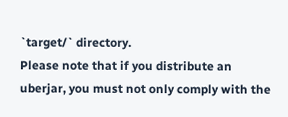`target/` directory.
Please note that if you distribute an uberjar, you must not only comply with the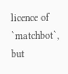licence of `matchbot`, but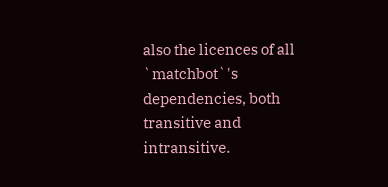also the licences of all `matchbot`'s dependencies, both transitive and intransitive.